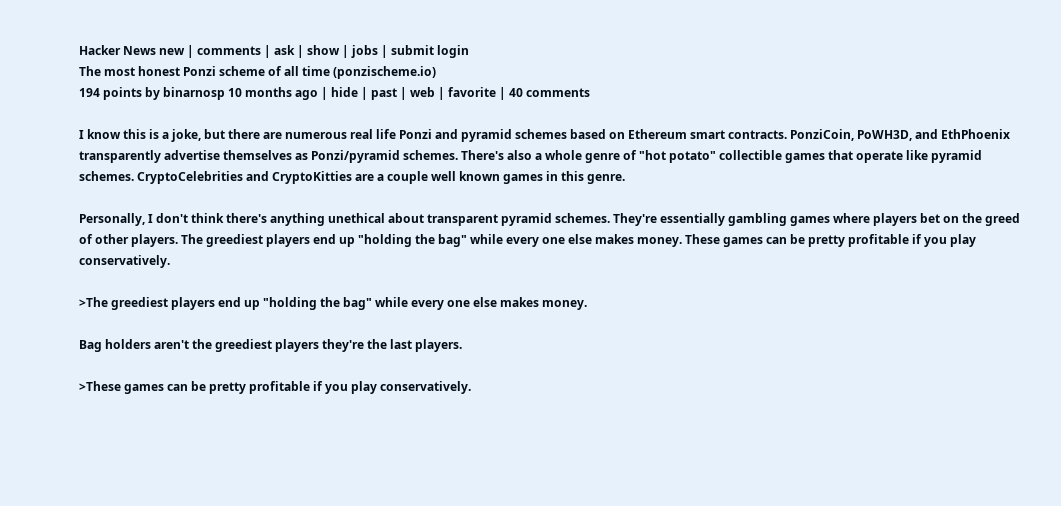Hacker News new | comments | ask | show | jobs | submit login
The most honest Ponzi scheme of all time (ponzischeme.io)
194 points by binarnosp 10 months ago | hide | past | web | favorite | 40 comments

I know this is a joke, but there are numerous real life Ponzi and pyramid schemes based on Ethereum smart contracts. PonziCoin, PoWH3D, and EthPhoenix transparently advertise themselves as Ponzi/pyramid schemes. There's also a whole genre of "hot potato" collectible games that operate like pyramid schemes. CryptoCelebrities and CryptoKitties are a couple well known games in this genre.

Personally, I don't think there's anything unethical about transparent pyramid schemes. They're essentially gambling games where players bet on the greed of other players. The greediest players end up "holding the bag" while every one else makes money. These games can be pretty profitable if you play conservatively.

>The greediest players end up "holding the bag" while every one else makes money.

Bag holders aren't the greediest players they're the last players.

>These games can be pretty profitable if you play conservatively.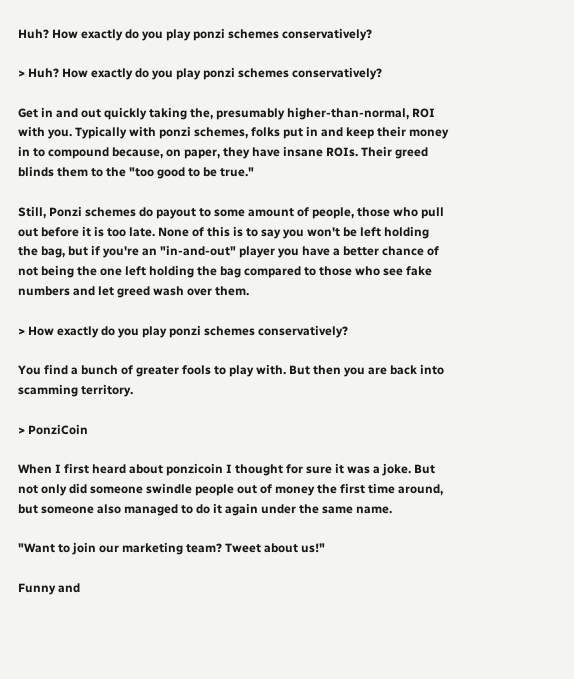Huh? How exactly do you play ponzi schemes conservatively?

> Huh? How exactly do you play ponzi schemes conservatively?

Get in and out quickly taking the, presumably higher-than-normal, ROI with you. Typically with ponzi schemes, folks put in and keep their money in to compound because, on paper, they have insane ROIs. Their greed blinds them to the "too good to be true."

Still, Ponzi schemes do payout to some amount of people, those who pull out before it is too late. None of this is to say you won't be left holding the bag, but if you're an "in-and-out" player you have a better chance of not being the one left holding the bag compared to those who see fake numbers and let greed wash over them.

> How exactly do you play ponzi schemes conservatively?

You find a bunch of greater fools to play with. But then you are back into scamming territory.

> PonziCoin

When I first heard about ponzicoin I thought for sure it was a joke. But not only did someone swindle people out of money the first time around, but someone also managed to do it again under the same name.

"Want to join our marketing team? Tweet about us!"

Funny and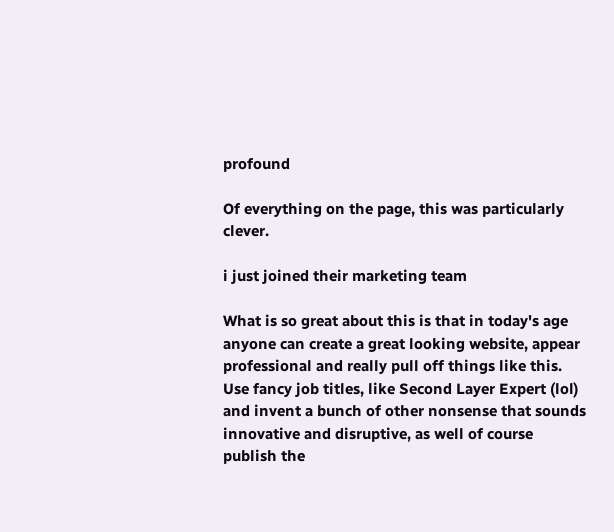profound

Of everything on the page, this was particularly clever.

i just joined their marketing team

What is so great about this is that in today's age anyone can create a great looking website, appear professional and really pull off things like this. Use fancy job titles, like Second Layer Expert (lol) and invent a bunch of other nonsense that sounds innovative and disruptive, as well of course publish the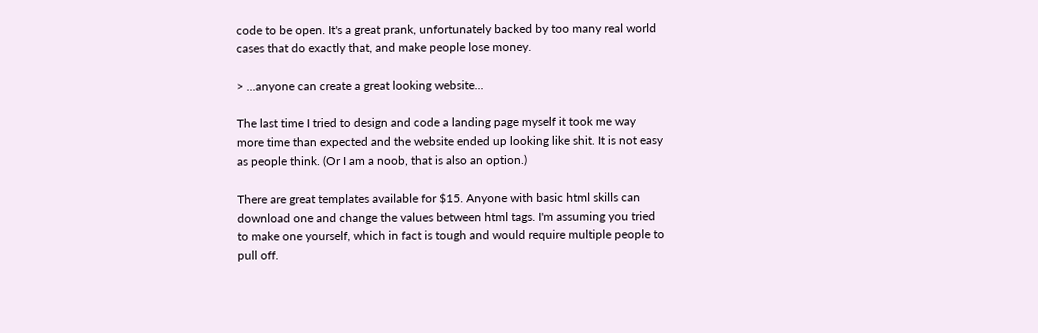code to be open. It's a great prank, unfortunately backed by too many real world cases that do exactly that, and make people lose money.

> ...anyone can create a great looking website...

The last time I tried to design and code a landing page myself it took me way more time than expected and the website ended up looking like shit. It is not easy as people think. (Or I am a noob, that is also an option.)

There are great templates available for $15. Anyone with basic html skills can download one and change the values between html tags. I'm assuming you tried to make one yourself, which in fact is tough and would require multiple people to pull off.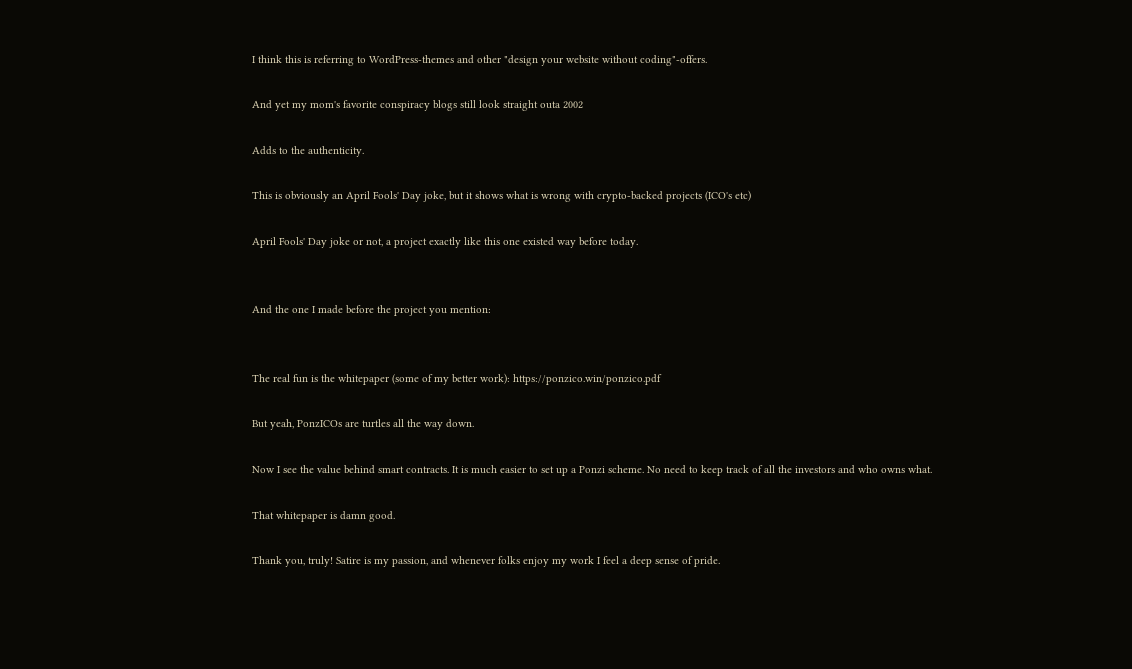I think this is referring to WordPress-themes and other "design your website without coding"-offers.

And yet my mom's favorite conspiracy blogs still look straight outa 2002

Adds to the authenticity.

This is obviously an April Fools' Day joke, but it shows what is wrong with crypto-backed projects (ICO's etc)

April Fools' Day joke or not, a project exactly like this one existed way before today.


And the one I made before the project you mention:


The real fun is the whitepaper (some of my better work): https://ponzico.win/ponzico.pdf

But yeah, PonzICOs are turtles all the way down.

Now I see the value behind smart contracts. It is much easier to set up a Ponzi scheme. No need to keep track of all the investors and who owns what.

That whitepaper is damn good.

Thank you, truly! Satire is my passion, and whenever folks enjoy my work I feel a deep sense of pride.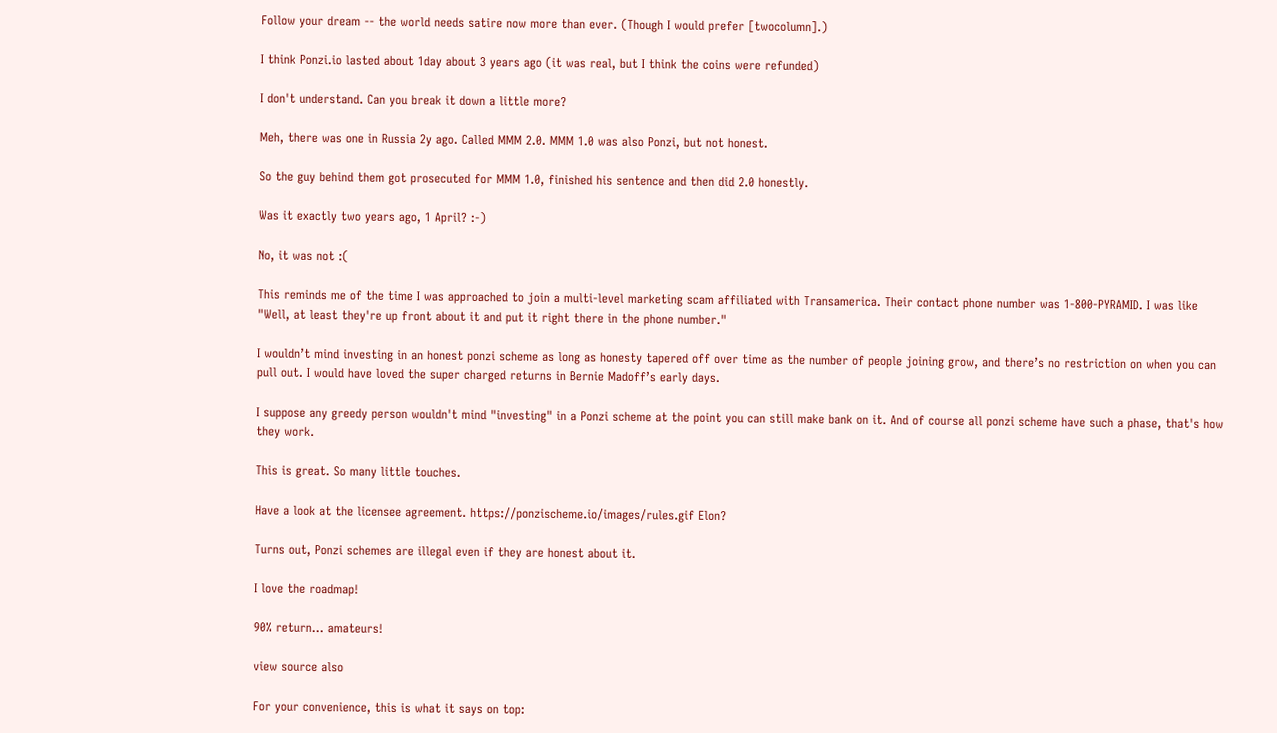Follow your dream -- the world needs satire now more than ever. (Though I would prefer [twocolumn].)

I think Ponzi.io lasted about 1day about 3 years ago (it was real, but I think the coins were refunded)

I don't understand. Can you break it down a little more?

Meh, there was one in Russia 2y ago. Called MMM 2.0. MMM 1.0 was also Ponzi, but not honest.

So the guy behind them got prosecuted for MMM 1.0, finished his sentence and then did 2.0 honestly.

Was it exactly two years ago, 1 April? :-)

No, it was not :(

This reminds me of the time I was approached to join a multi-level marketing scam affiliated with Transamerica. Their contact phone number was 1-800-PYRAMID. I was like "Well, at least they're up front about it and put it right there in the phone number."

I wouldn’t mind investing in an honest ponzi scheme as long as honesty tapered off over time as the number of people joining grow, and there’s no restriction on when you can pull out. I would have loved the super charged returns in Bernie Madoff’s early days.

I suppose any greedy person wouldn't mind "investing" in a Ponzi scheme at the point you can still make bank on it. And of course all ponzi scheme have such a phase, that's how they work.

This is great. So many little touches.

Have a look at the licensee agreement. https://ponzischeme.io/images/rules.gif Elon?

Turns out, Ponzi schemes are illegal even if they are honest about it.

I love the roadmap!

90% return... amateurs!

view source also

For your convenience, this is what it says on top: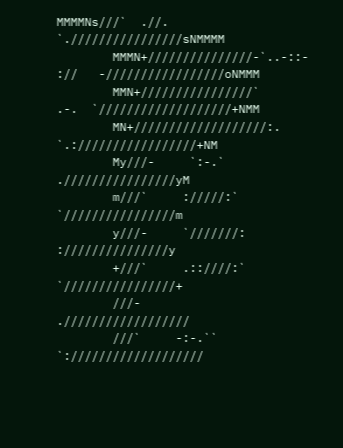MMMMNs///`  .//. `.////////////////sNMMMM
        MMMN+///////////////-`..-::-   ://   -/////////////////oNMMM
        MMN+////////////////`          .-.  `///////////////////+NMM
        MN+///////////////////:.             `.://///////////////+NM
        My///-     `:-.`       .////////////////yM
        m///`     ://///:`     `////////////////m
        y///-     `///////:      :///////////////y
        +///`     .::////:`     `////////////////+
        ///-                   .//////////////////
        ///`     -:-.``      `:///////////////////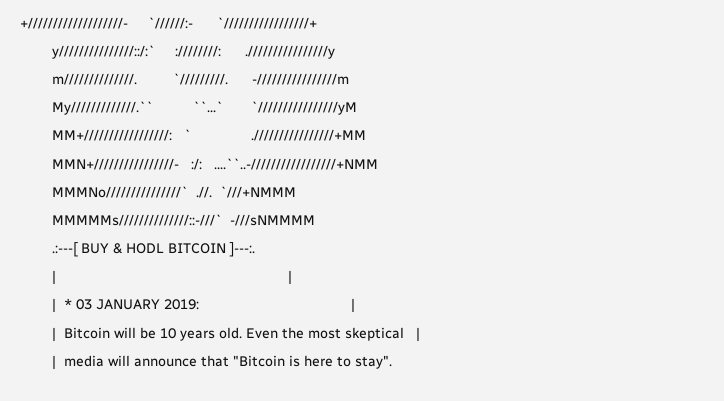+///////////////////-     `//////:-      `/////////////////+
        y///////////////::/:`     :////////:      .////////////////y
        m//////////////.         `/////////.      -////////////////m
        My/////////////.``          ``...`       `////////////////yM
        MM+/////////////////:   `               .////////////////+MM
        MMN+////////////////-   :/:   ....``..-/////////////////+NMM
        MMMNo///////////////`  .//.  `///+NMMM
        MMMMMs//////////////::-///`  -///sNMMMM
        .:---[ BUY & HODL BITCOIN ]---:.
        |                                                          |
        |  * 03 JANUARY 2019:                                      |
        |  Bitcoin will be 10 years old. Even the most skeptical   |
        |  media will announce that "Bitcoin is here to stay".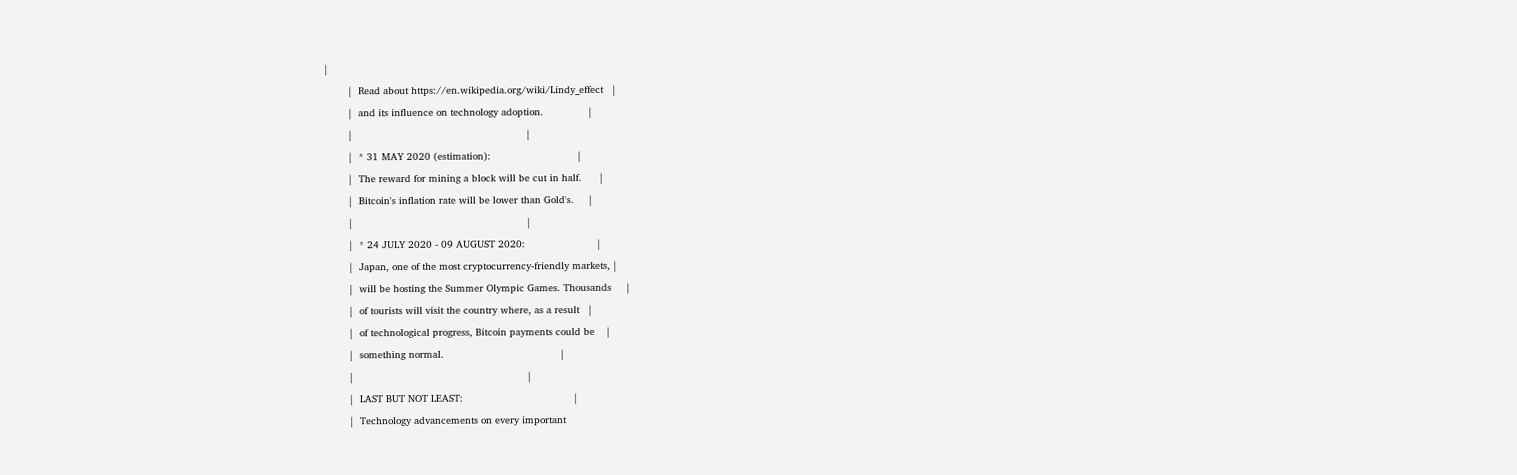|
        |  Read about https://en.wikipedia.org/wiki/Lindy_effect   |
        |  and its influence on technology adoption.               |
        |                                                          |
        |  * 31 MAY 2020 (estimation):                             |
        |  The reward for mining a block will be cut in half.      |
        |  Bitcoin's inflation rate will be lower than Gold's.     |
        |                                                          |
        |  * 24 JULY 2020 - 09 AUGUST 2020:                        |
        |  Japan, one of the most cryptocurrency-friendly markets, |
        |  will be hosting the Summer Olympic Games. Thousands     |
        |  of tourists will visit the country where, as a result   |
        |  of technological progress, Bitcoin payments could be    |
        |  something normal.                                       |
        |                                                          |
        |  LAST BUT NOT LEAST:                                     |
        |  Technology advancements on every important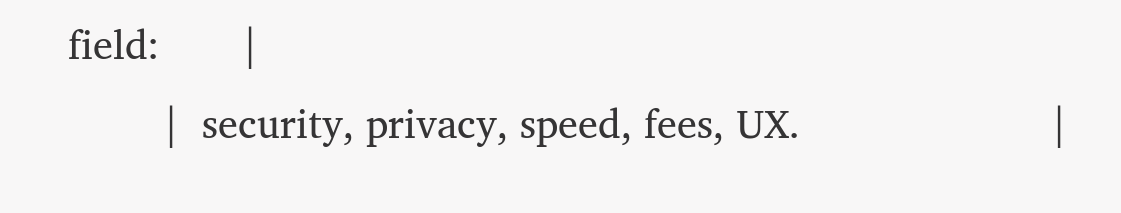field:       |
        |  security, privacy, speed, fees, UX.                     |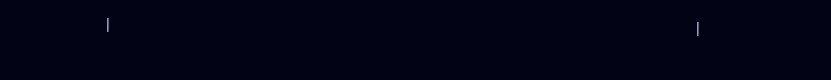|                                                          |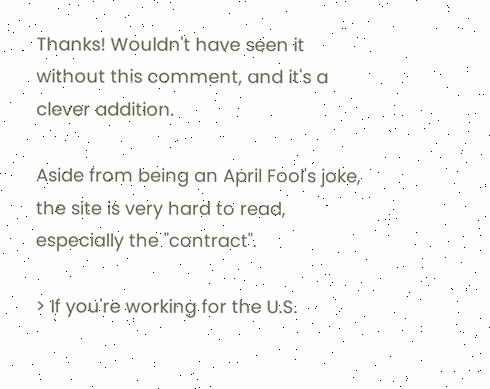Thanks! Wouldn't have seen it without this comment, and it's a clever addition.

Aside from being an April Fool's joke, the site is very hard to read, especially the "contract".

> If you're working for the U.S.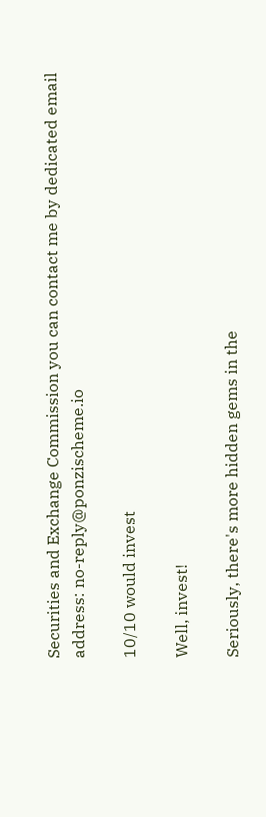Securities and Exchange Commission you can contact me by dedicated email address: no-reply@ponzischeme.io

10/10 would invest

Well, invest!

Seriously, there's more hidden gems in the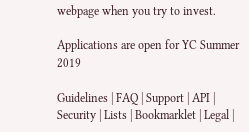webpage when you try to invest.

Applications are open for YC Summer 2019

Guidelines | FAQ | Support | API | Security | Lists | Bookmarklet | Legal |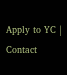Apply to YC | Contact